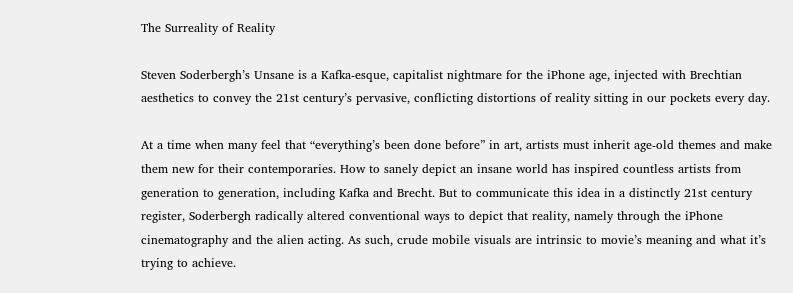The Surreality of Reality

Steven Soderbergh’s Unsane is a Kafka-esque, capitalist nightmare for the iPhone age, injected with Brechtian aesthetics to convey the 21st century’s pervasive, conflicting distortions of reality sitting in our pockets every day.

At a time when many feel that “everything’s been done before” in art, artists must inherit age-old themes and make them new for their contemporaries. How to sanely depict an insane world has inspired countless artists from generation to generation, including Kafka and Brecht. But to communicate this idea in a distinctly 21st century register, Soderbergh radically altered conventional ways to depict that reality, namely through the iPhone cinematography and the alien acting. As such, crude mobile visuals are intrinsic to movie’s meaning and what it’s trying to achieve.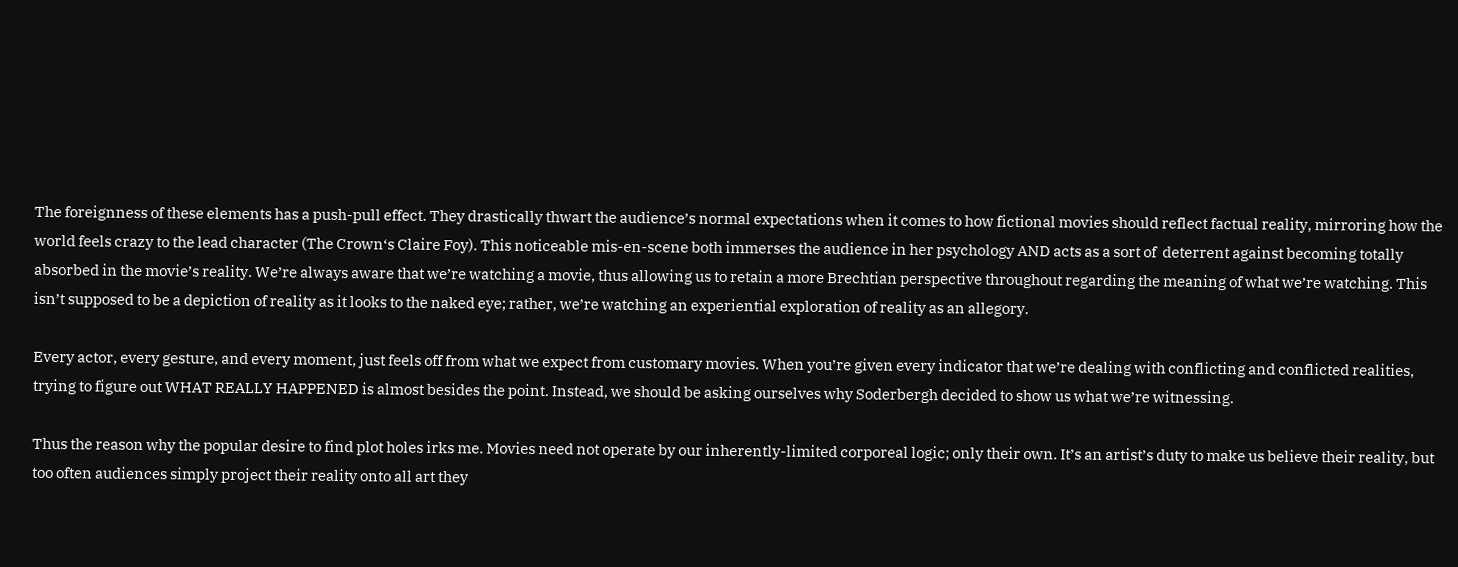The foreignness of these elements has a push-pull effect. They drastically thwart the audience’s normal expectations when it comes to how fictional movies should reflect factual reality, mirroring how the world feels crazy to the lead character (The Crown‘s Claire Foy). This noticeable mis-en-scene both immerses the audience in her psychology AND acts as a sort of  deterrent against becoming totally absorbed in the movie’s reality. We’re always aware that we’re watching a movie, thus allowing us to retain a more Brechtian perspective throughout regarding the meaning of what we’re watching. This isn’t supposed to be a depiction of reality as it looks to the naked eye; rather, we’re watching an experiential exploration of reality as an allegory.

Every actor, every gesture, and every moment, just feels off from what we expect from customary movies. When you’re given every indicator that we’re dealing with conflicting and conflicted realities, trying to figure out WHAT REALLY HAPPENED is almost besides the point. Instead, we should be asking ourselves why Soderbergh decided to show us what we’re witnessing.

Thus the reason why the popular desire to find plot holes irks me. Movies need not operate by our inherently-limited corporeal logic; only their own. It’s an artist’s duty to make us believe their reality, but too often audiences simply project their reality onto all art they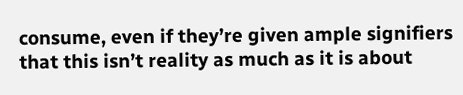consume, even if they’re given ample signifiers that this isn’t reality as much as it is about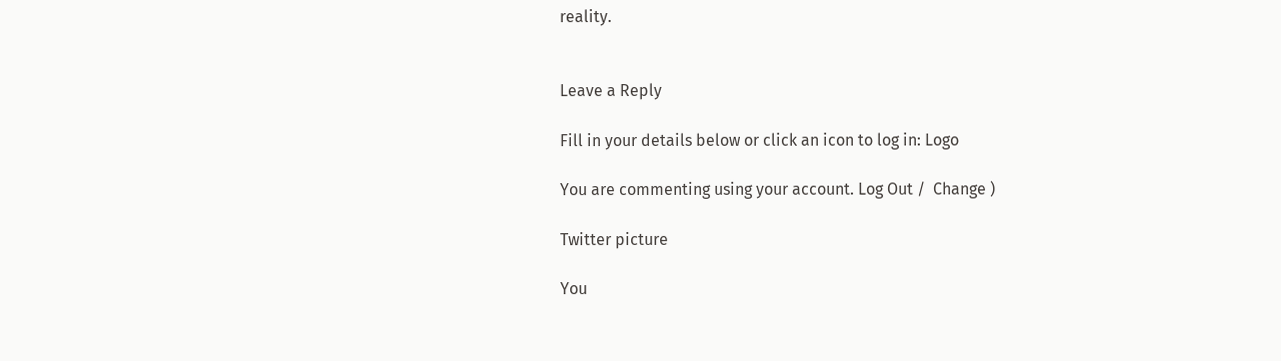reality.


Leave a Reply

Fill in your details below or click an icon to log in: Logo

You are commenting using your account. Log Out /  Change )

Twitter picture

You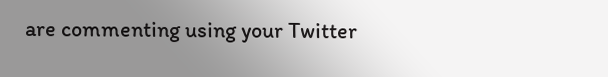are commenting using your Twitter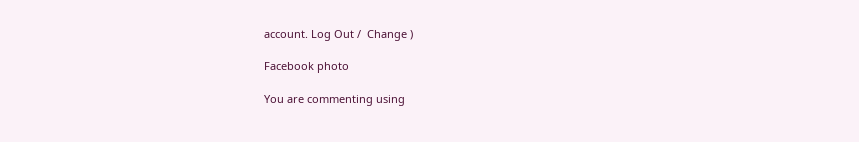account. Log Out /  Change )

Facebook photo

You are commenting using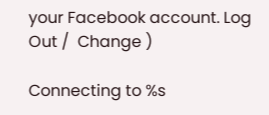your Facebook account. Log Out /  Change )

Connecting to %s